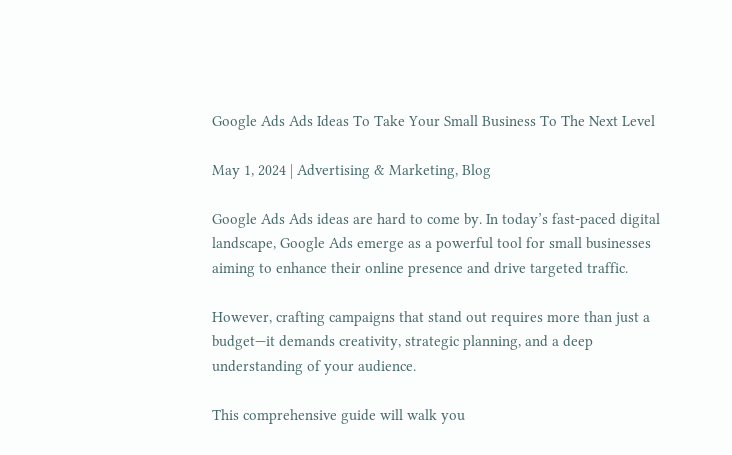Google Ads Ads Ideas To Take Your Small Business To The Next Level

May 1, 2024 | Advertising & Marketing, Blog

Google Ads Ads ideas are hard to come by. In today’s fast-paced digital landscape, Google Ads emerge as a powerful tool for small businesses aiming to enhance their online presence and drive targeted traffic.

However, crafting campaigns that stand out requires more than just a budget—it demands creativity, strategic planning, and a deep understanding of your audience.

This comprehensive guide will walk you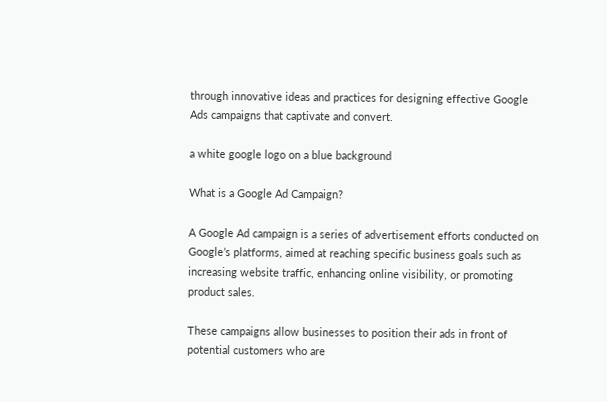through innovative ideas and practices for designing effective Google Ads campaigns that captivate and convert.

a white google logo on a blue background

What is a Google Ad Campaign?

A Google Ad campaign is a series of advertisement efforts conducted on Google’s platforms, aimed at reaching specific business goals such as increasing website traffic, enhancing online visibility, or promoting product sales.

These campaigns allow businesses to position their ads in front of potential customers who are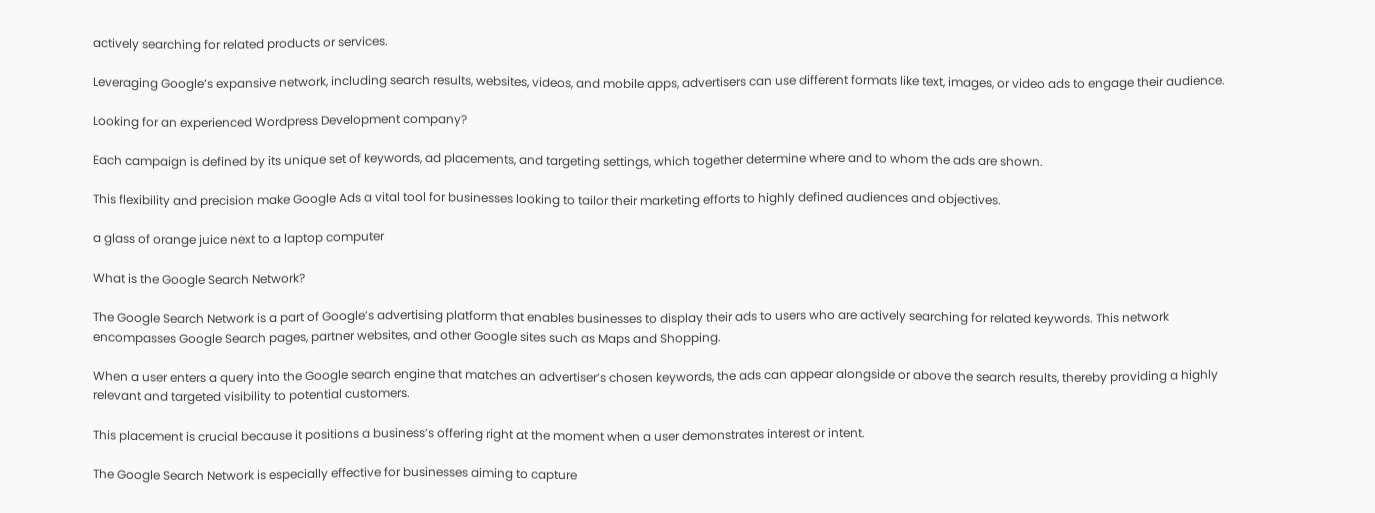actively searching for related products or services.

Leveraging Google’s expansive network, including search results, websites, videos, and mobile apps, advertisers can use different formats like text, images, or video ads to engage their audience.

Looking for an experienced Wordpress Development company?

Each campaign is defined by its unique set of keywords, ad placements, and targeting settings, which together determine where and to whom the ads are shown.

This flexibility and precision make Google Ads a vital tool for businesses looking to tailor their marketing efforts to highly defined audiences and objectives.

a glass of orange juice next to a laptop computer

What is the Google Search Network?

The Google Search Network is a part of Google’s advertising platform that enables businesses to display their ads to users who are actively searching for related keywords. This network encompasses Google Search pages, partner websites, and other Google sites such as Maps and Shopping.

When a user enters a query into the Google search engine that matches an advertiser’s chosen keywords, the ads can appear alongside or above the search results, thereby providing a highly relevant and targeted visibility to potential customers.

This placement is crucial because it positions a business’s offering right at the moment when a user demonstrates interest or intent.

The Google Search Network is especially effective for businesses aiming to capture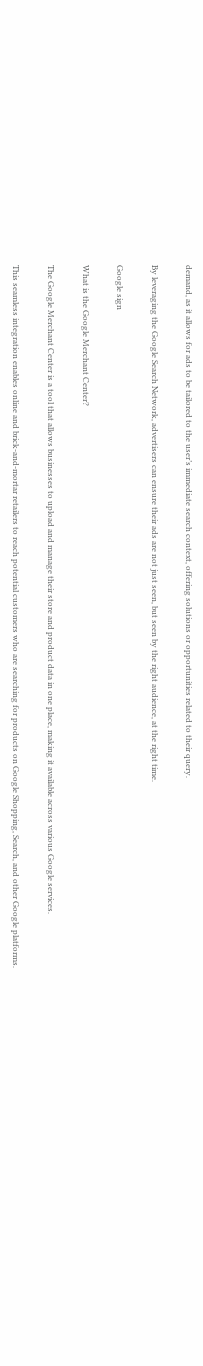demand, as it allows for ads to be tailored to the user’s immediate search context, offering solutions or opportunities related to their query.

By leveraging the Google Search Network, advertisers can ensure their ads are not just seen, but seen by the right audience, at the right time.

Google sign

What is the Google Merchant Center?

The Google Merchant Center is a tool that allows businesses to upload and manage their store and product data in one place, making it available across various Google services.

This seamless integration enables online and brick-and-mortar retailers to reach potential customers who are searching for products on Google Shopping, Search, and other Google platforms.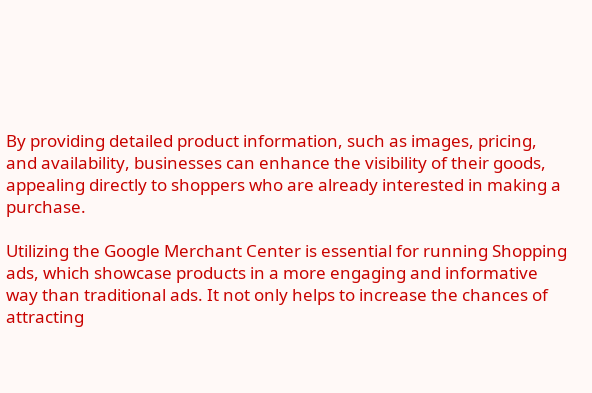By providing detailed product information, such as images, pricing, and availability, businesses can enhance the visibility of their goods, appealing directly to shoppers who are already interested in making a purchase.

Utilizing the Google Merchant Center is essential for running Shopping ads, which showcase products in a more engaging and informative way than traditional ads. It not only helps to increase the chances of attracting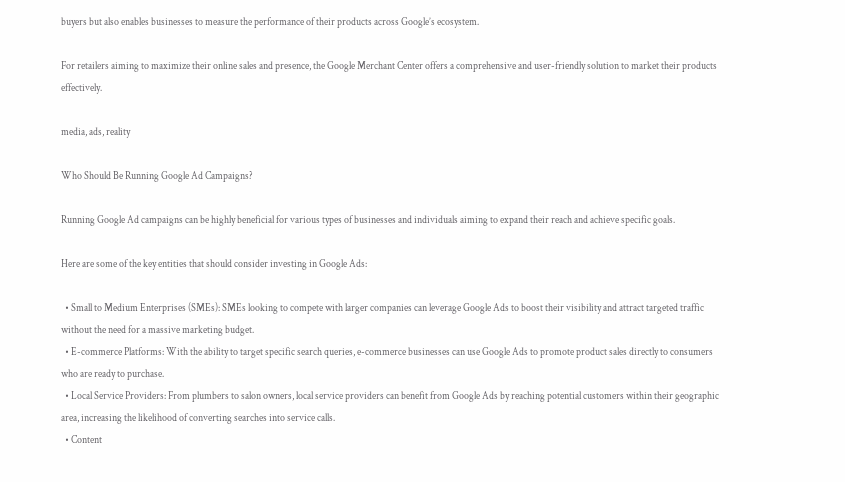buyers but also enables businesses to measure the performance of their products across Google’s ecosystem.

For retailers aiming to maximize their online sales and presence, the Google Merchant Center offers a comprehensive and user-friendly solution to market their products effectively.

media, ads, reality

Who Should Be Running Google Ad Campaigns?

Running Google Ad campaigns can be highly beneficial for various types of businesses and individuals aiming to expand their reach and achieve specific goals.

Here are some of the key entities that should consider investing in Google Ads:

  • Small to Medium Enterprises (SMEs): SMEs looking to compete with larger companies can leverage Google Ads to boost their visibility and attract targeted traffic without the need for a massive marketing budget.
  • E-commerce Platforms: With the ability to target specific search queries, e-commerce businesses can use Google Ads to promote product sales directly to consumers who are ready to purchase.
  • Local Service Providers: From plumbers to salon owners, local service providers can benefit from Google Ads by reaching potential customers within their geographic area, increasing the likelihood of converting searches into service calls.
  • Content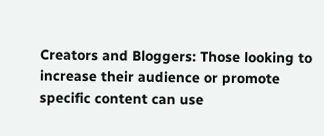Creators and Bloggers: Those looking to increase their audience or promote specific content can use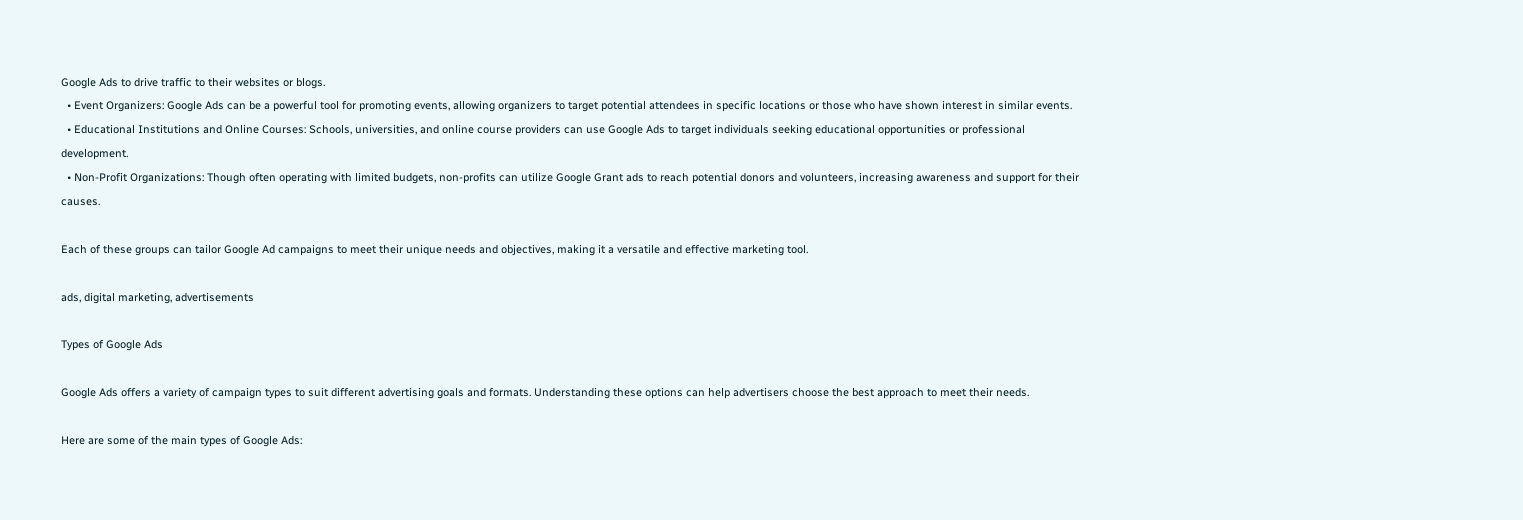Google Ads to drive traffic to their websites or blogs.
  • Event Organizers: Google Ads can be a powerful tool for promoting events, allowing organizers to target potential attendees in specific locations or those who have shown interest in similar events.
  • Educational Institutions and Online Courses: Schools, universities, and online course providers can use Google Ads to target individuals seeking educational opportunities or professional development.
  • Non-Profit Organizations: Though often operating with limited budgets, non-profits can utilize Google Grant ads to reach potential donors and volunteers, increasing awareness and support for their causes.

Each of these groups can tailor Google Ad campaigns to meet their unique needs and objectives, making it a versatile and effective marketing tool.

ads, digital marketing, advertisements

Types of Google Ads

Google Ads offers a variety of campaign types to suit different advertising goals and formats. Understanding these options can help advertisers choose the best approach to meet their needs.

Here are some of the main types of Google Ads: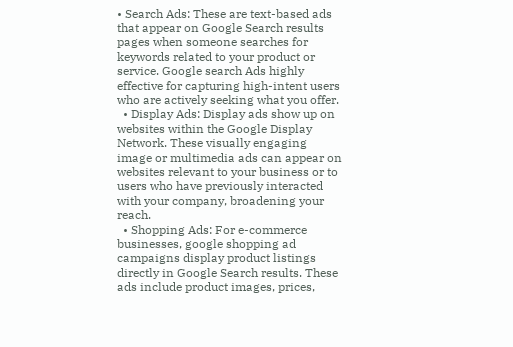• Search Ads: These are text-based ads that appear on Google Search results pages when someone searches for keywords related to your product or service. Google search Ads highly effective for capturing high-intent users who are actively seeking what you offer.
  • Display Ads: Display ads show up on websites within the Google Display Network. These visually engaging image or multimedia ads can appear on websites relevant to your business or to users who have previously interacted with your company, broadening your reach.
  • Shopping Ads: For e-commerce businesses, google shopping ad campaigns display product listings directly in Google Search results. These ads include product images, prices,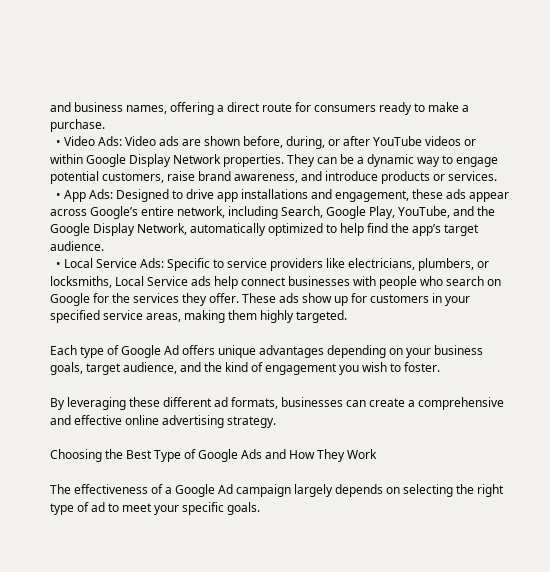and business names, offering a direct route for consumers ready to make a purchase.
  • Video Ads: Video ads are shown before, during, or after YouTube videos or within Google Display Network properties. They can be a dynamic way to engage potential customers, raise brand awareness, and introduce products or services.
  • App Ads: Designed to drive app installations and engagement, these ads appear across Google’s entire network, including Search, Google Play, YouTube, and the Google Display Network, automatically optimized to help find the app’s target audience.
  • Local Service Ads: Specific to service providers like electricians, plumbers, or locksmiths, Local Service ads help connect businesses with people who search on Google for the services they offer. These ads show up for customers in your specified service areas, making them highly targeted.

Each type of Google Ad offers unique advantages depending on your business goals, target audience, and the kind of engagement you wish to foster.

By leveraging these different ad formats, businesses can create a comprehensive and effective online advertising strategy.

Choosing the Best Type of Google Ads and How They Work

The effectiveness of a Google Ad campaign largely depends on selecting the right type of ad to meet your specific goals.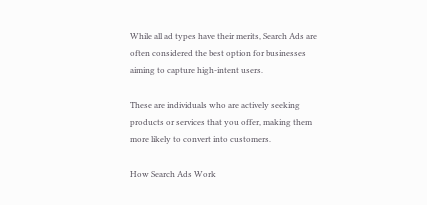While all ad types have their merits, Search Ads are often considered the best option for businesses aiming to capture high-intent users.

These are individuals who are actively seeking products or services that you offer, making them more likely to convert into customers.

How Search Ads Work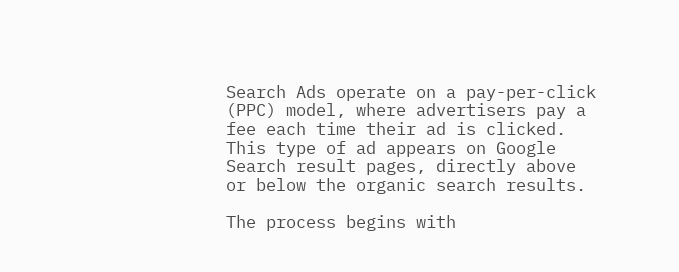Search Ads operate on a pay-per-click (PPC) model, where advertisers pay a fee each time their ad is clicked. This type of ad appears on Google Search result pages, directly above or below the organic search results.

The process begins with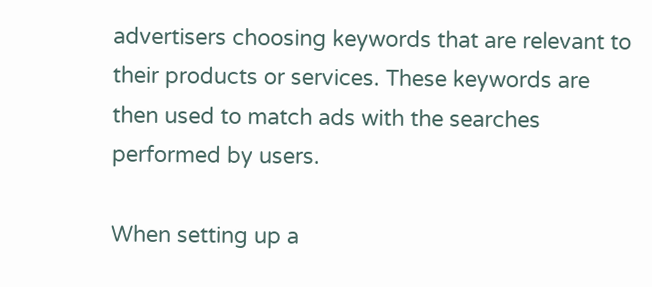advertisers choosing keywords that are relevant to their products or services. These keywords are then used to match ads with the searches performed by users.

When setting up a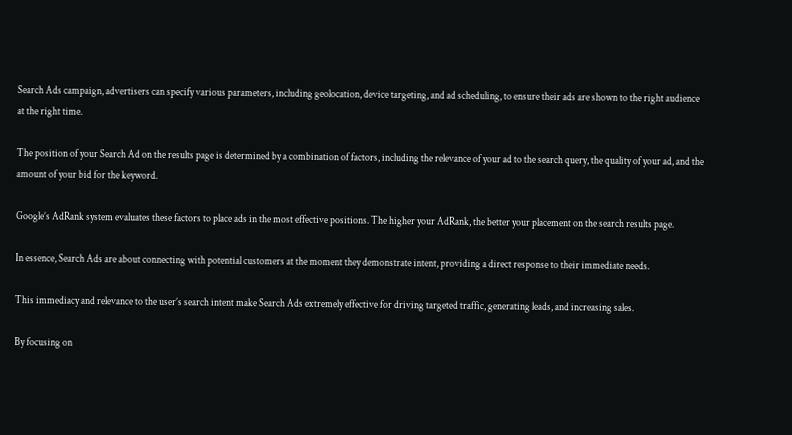Search Ads campaign, advertisers can specify various parameters, including geolocation, device targeting, and ad scheduling, to ensure their ads are shown to the right audience at the right time.

The position of your Search Ad on the results page is determined by a combination of factors, including the relevance of your ad to the search query, the quality of your ad, and the amount of your bid for the keyword.

Google’s AdRank system evaluates these factors to place ads in the most effective positions. The higher your AdRank, the better your placement on the search results page.

In essence, Search Ads are about connecting with potential customers at the moment they demonstrate intent, providing a direct response to their immediate needs.

This immediacy and relevance to the user’s search intent make Search Ads extremely effective for driving targeted traffic, generating leads, and increasing sales.

By focusing on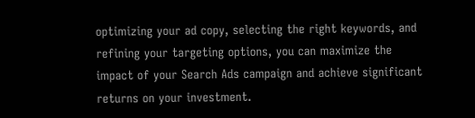optimizing your ad copy, selecting the right keywords, and refining your targeting options, you can maximize the impact of your Search Ads campaign and achieve significant returns on your investment.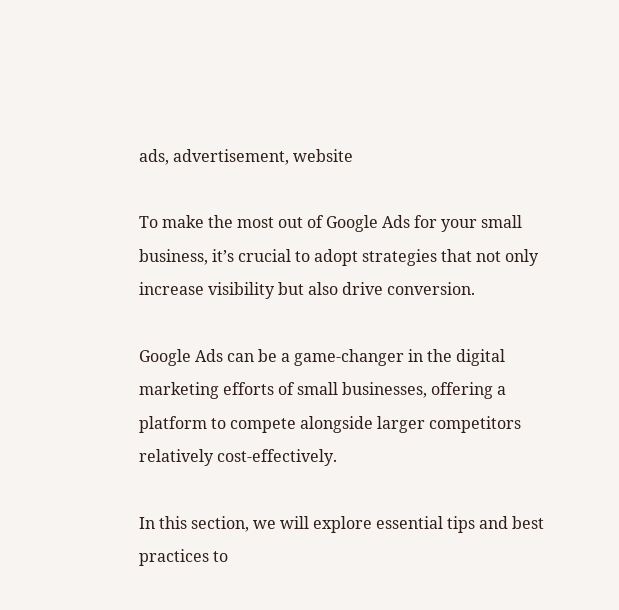ads, advertisement, website

To make the most out of Google Ads for your small business, it’s crucial to adopt strategies that not only increase visibility but also drive conversion.

Google Ads can be a game-changer in the digital marketing efforts of small businesses, offering a platform to compete alongside larger competitors relatively cost-effectively.

In this section, we will explore essential tips and best practices to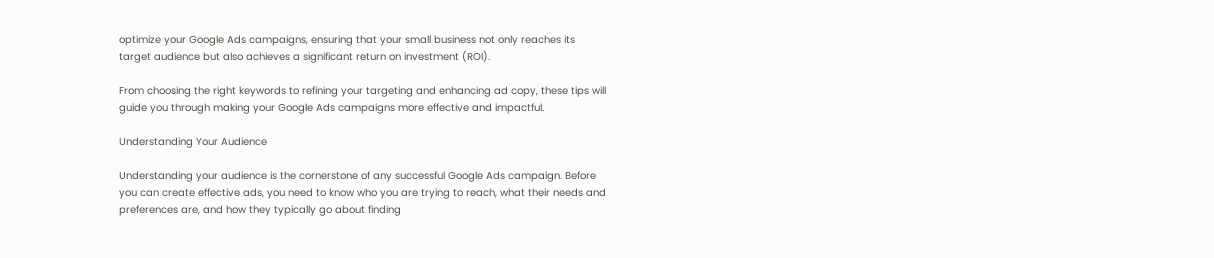optimize your Google Ads campaigns, ensuring that your small business not only reaches its target audience but also achieves a significant return on investment (ROI).

From choosing the right keywords to refining your targeting and enhancing ad copy, these tips will guide you through making your Google Ads campaigns more effective and impactful.

Understanding Your Audience

Understanding your audience is the cornerstone of any successful Google Ads campaign. Before you can create effective ads, you need to know who you are trying to reach, what their needs and preferences are, and how they typically go about finding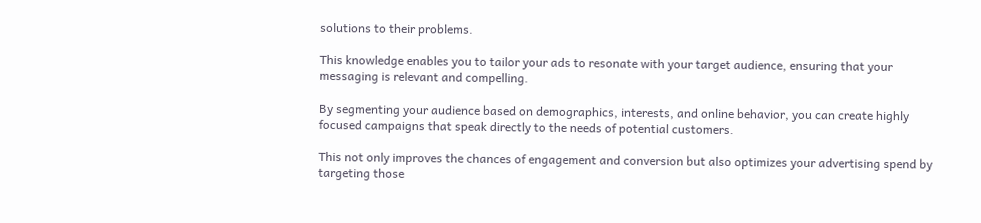solutions to their problems.

This knowledge enables you to tailor your ads to resonate with your target audience, ensuring that your messaging is relevant and compelling.

By segmenting your audience based on demographics, interests, and online behavior, you can create highly focused campaigns that speak directly to the needs of potential customers.

This not only improves the chances of engagement and conversion but also optimizes your advertising spend by targeting those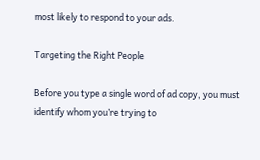most likely to respond to your ads.

Targeting the Right People

Before you type a single word of ad copy, you must identify whom you’re trying to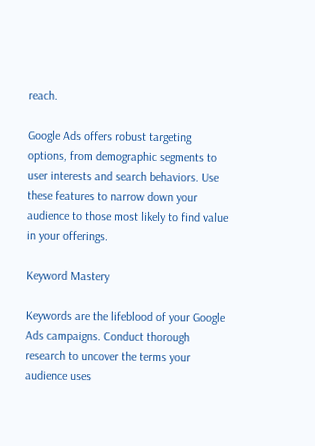reach.

Google Ads offers robust targeting options, from demographic segments to user interests and search behaviors. Use these features to narrow down your audience to those most likely to find value in your offerings.

Keyword Mastery

Keywords are the lifeblood of your Google Ads campaigns. Conduct thorough research to uncover the terms your audience uses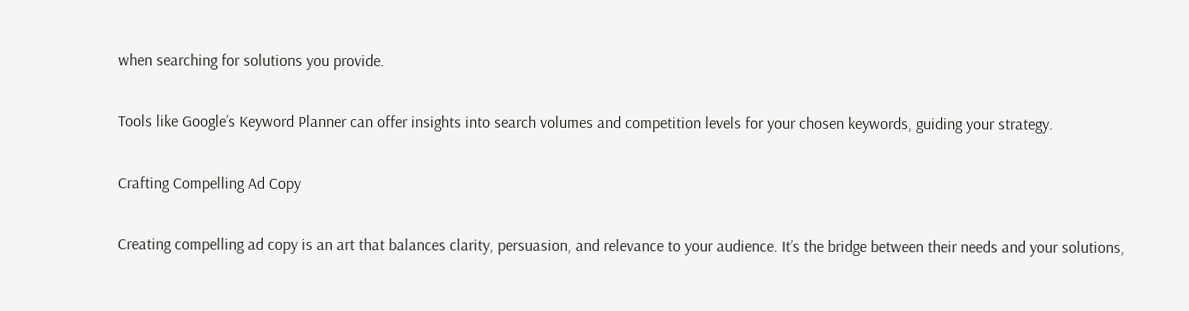when searching for solutions you provide.

Tools like Google’s Keyword Planner can offer insights into search volumes and competition levels for your chosen keywords, guiding your strategy.

Crafting Compelling Ad Copy

Creating compelling ad copy is an art that balances clarity, persuasion, and relevance to your audience. It’s the bridge between their needs and your solutions,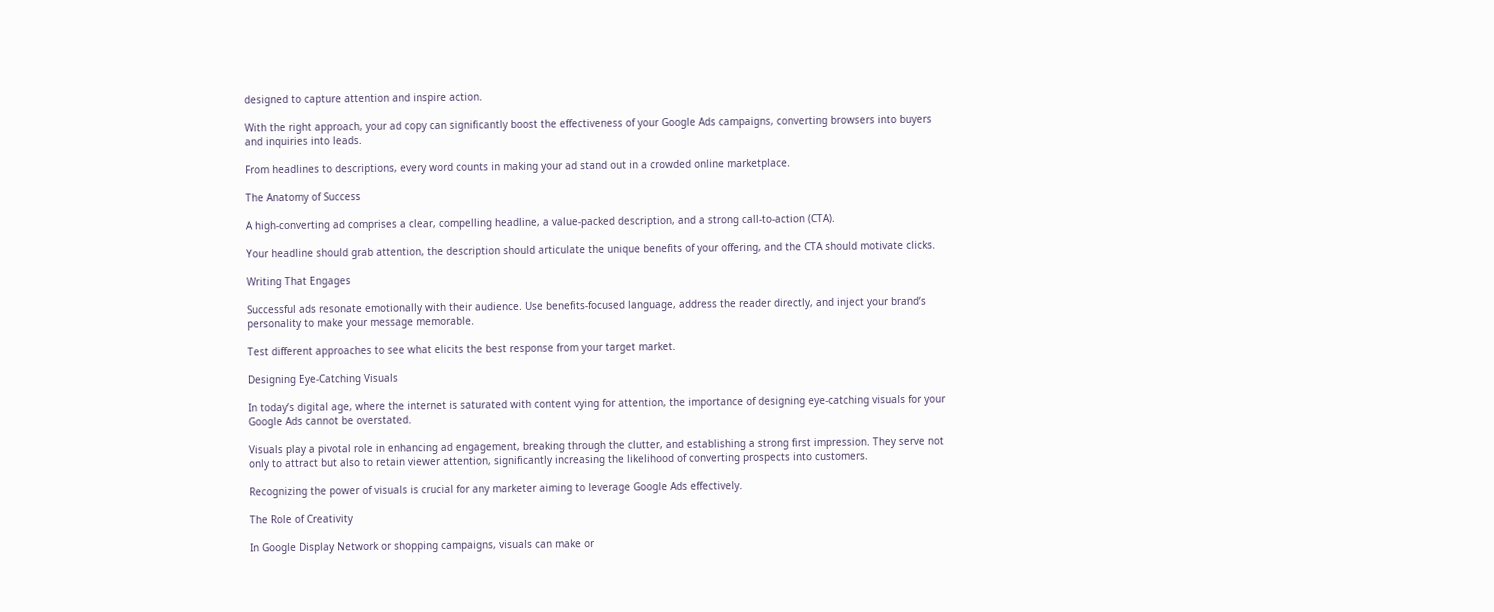designed to capture attention and inspire action.

With the right approach, your ad copy can significantly boost the effectiveness of your Google Ads campaigns, converting browsers into buyers and inquiries into leads.

From headlines to descriptions, every word counts in making your ad stand out in a crowded online marketplace.

The Anatomy of Success

A high-converting ad comprises a clear, compelling headline, a value-packed description, and a strong call-to-action (CTA).

Your headline should grab attention, the description should articulate the unique benefits of your offering, and the CTA should motivate clicks.

Writing That Engages

Successful ads resonate emotionally with their audience. Use benefits-focused language, address the reader directly, and inject your brand’s personality to make your message memorable.

Test different approaches to see what elicits the best response from your target market.

Designing Eye-Catching Visuals

In today’s digital age, where the internet is saturated with content vying for attention, the importance of designing eye-catching visuals for your Google Ads cannot be overstated.

Visuals play a pivotal role in enhancing ad engagement, breaking through the clutter, and establishing a strong first impression. They serve not only to attract but also to retain viewer attention, significantly increasing the likelihood of converting prospects into customers.

Recognizing the power of visuals is crucial for any marketer aiming to leverage Google Ads effectively.

The Role of Creativity

In Google Display Network or shopping campaigns, visuals can make or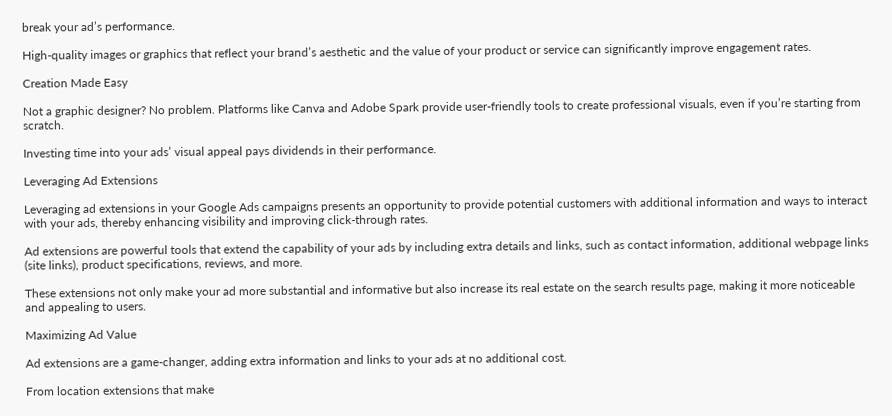break your ad’s performance.

High-quality images or graphics that reflect your brand’s aesthetic and the value of your product or service can significantly improve engagement rates.

Creation Made Easy

Not a graphic designer? No problem. Platforms like Canva and Adobe Spark provide user-friendly tools to create professional visuals, even if you’re starting from scratch.

Investing time into your ads’ visual appeal pays dividends in their performance.

Leveraging Ad Extensions

Leveraging ad extensions in your Google Ads campaigns presents an opportunity to provide potential customers with additional information and ways to interact with your ads, thereby enhancing visibility and improving click-through rates.

Ad extensions are powerful tools that extend the capability of your ads by including extra details and links, such as contact information, additional webpage links (site links), product specifications, reviews, and more.

These extensions not only make your ad more substantial and informative but also increase its real estate on the search results page, making it more noticeable and appealing to users.

Maximizing Ad Value

Ad extensions are a game-changer, adding extra information and links to your ads at no additional cost.

From location extensions that make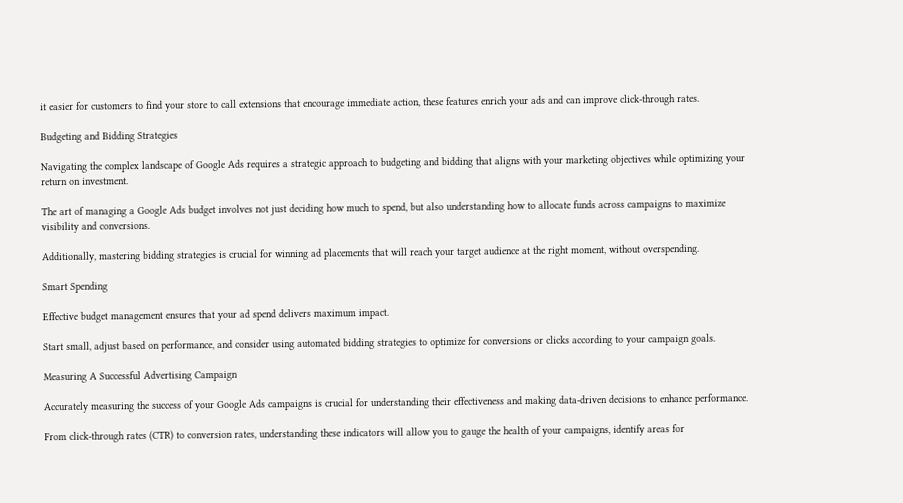it easier for customers to find your store to call extensions that encourage immediate action, these features enrich your ads and can improve click-through rates.

Budgeting and Bidding Strategies

Navigating the complex landscape of Google Ads requires a strategic approach to budgeting and bidding that aligns with your marketing objectives while optimizing your return on investment.

The art of managing a Google Ads budget involves not just deciding how much to spend, but also understanding how to allocate funds across campaigns to maximize visibility and conversions.

Additionally, mastering bidding strategies is crucial for winning ad placements that will reach your target audience at the right moment, without overspending.

Smart Spending

Effective budget management ensures that your ad spend delivers maximum impact.

Start small, adjust based on performance, and consider using automated bidding strategies to optimize for conversions or clicks according to your campaign goals.

Measuring A Successful Advertising Campaign

Accurately measuring the success of your Google Ads campaigns is crucial for understanding their effectiveness and making data-driven decisions to enhance performance.

From click-through rates (CTR) to conversion rates, understanding these indicators will allow you to gauge the health of your campaigns, identify areas for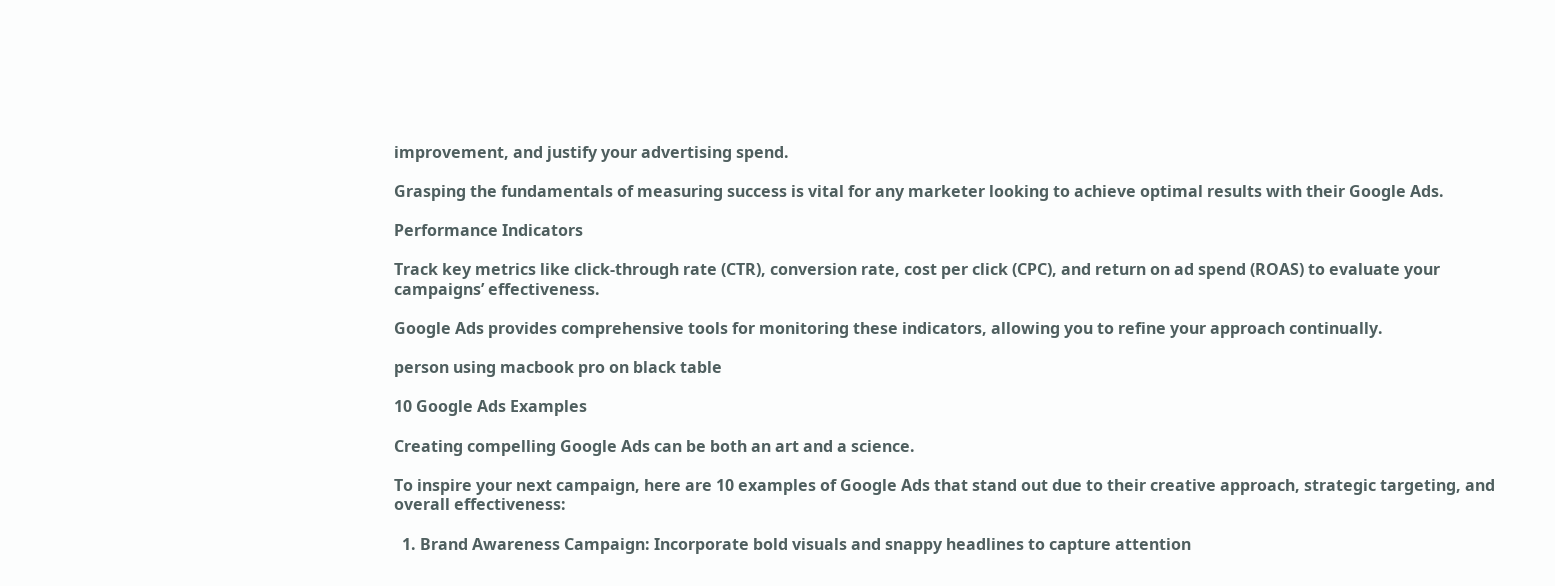improvement, and justify your advertising spend.

Grasping the fundamentals of measuring success is vital for any marketer looking to achieve optimal results with their Google Ads.

Performance Indicators

Track key metrics like click-through rate (CTR), conversion rate, cost per click (CPC), and return on ad spend (ROAS) to evaluate your campaigns’ effectiveness.

Google Ads provides comprehensive tools for monitoring these indicators, allowing you to refine your approach continually.

person using macbook pro on black table

10 Google Ads Examples

Creating compelling Google Ads can be both an art and a science.

To inspire your next campaign, here are 10 examples of Google Ads that stand out due to their creative approach, strategic targeting, and overall effectiveness:

  1. Brand Awareness Campaign: Incorporate bold visuals and snappy headlines to capture attention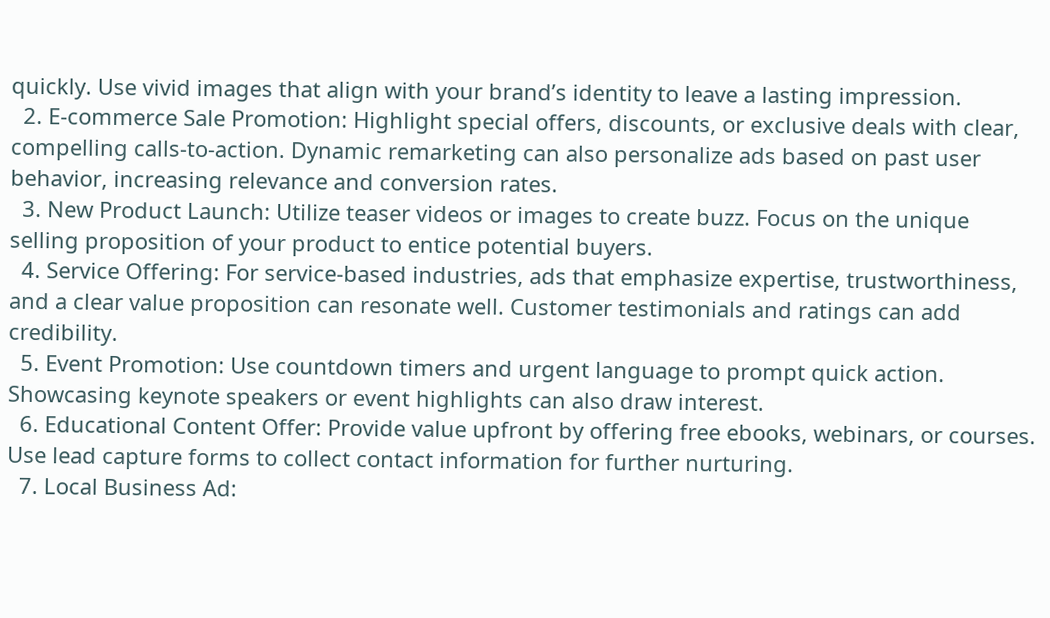quickly. Use vivid images that align with your brand’s identity to leave a lasting impression.
  2. E-commerce Sale Promotion: Highlight special offers, discounts, or exclusive deals with clear, compelling calls-to-action. Dynamic remarketing can also personalize ads based on past user behavior, increasing relevance and conversion rates.
  3. New Product Launch: Utilize teaser videos or images to create buzz. Focus on the unique selling proposition of your product to entice potential buyers.
  4. Service Offering: For service-based industries, ads that emphasize expertise, trustworthiness, and a clear value proposition can resonate well. Customer testimonials and ratings can add credibility.
  5. Event Promotion: Use countdown timers and urgent language to prompt quick action. Showcasing keynote speakers or event highlights can also draw interest.
  6. Educational Content Offer: Provide value upfront by offering free ebooks, webinars, or courses. Use lead capture forms to collect contact information for further nurturing.
  7. Local Business Ad: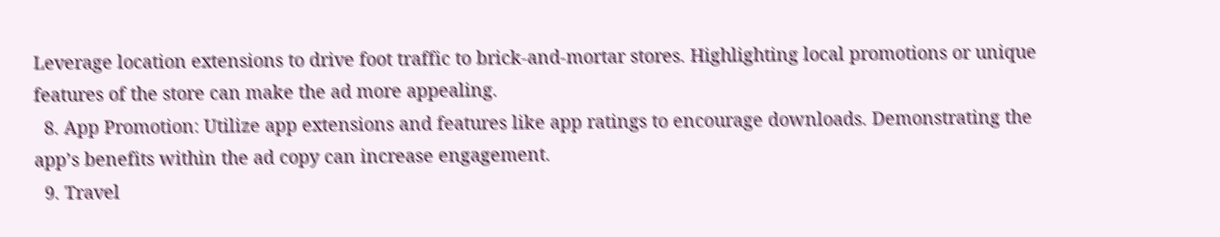Leverage location extensions to drive foot traffic to brick-and-mortar stores. Highlighting local promotions or unique features of the store can make the ad more appealing.
  8. App Promotion: Utilize app extensions and features like app ratings to encourage downloads. Demonstrating the app’s benefits within the ad copy can increase engagement.
  9. Travel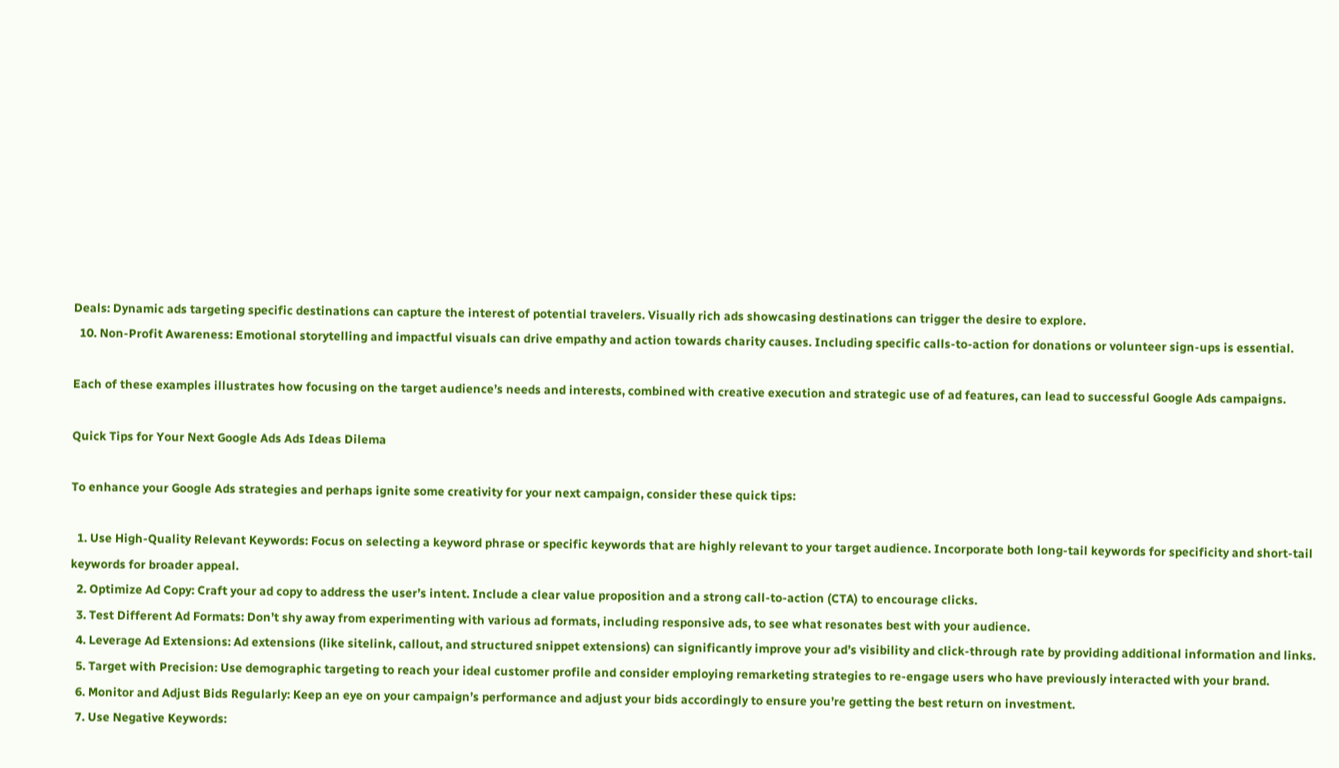Deals: Dynamic ads targeting specific destinations can capture the interest of potential travelers. Visually rich ads showcasing destinations can trigger the desire to explore.
  10. Non-Profit Awareness: Emotional storytelling and impactful visuals can drive empathy and action towards charity causes. Including specific calls-to-action for donations or volunteer sign-ups is essential.

Each of these examples illustrates how focusing on the target audience’s needs and interests, combined with creative execution and strategic use of ad features, can lead to successful Google Ads campaigns.

Quick Tips for Your Next Google Ads Ads Ideas Dilema

To enhance your Google Ads strategies and perhaps ignite some creativity for your next campaign, consider these quick tips:

  1. Use High-Quality Relevant Keywords: Focus on selecting a keyword phrase or specific keywords that are highly relevant to your target audience. Incorporate both long-tail keywords for specificity and short-tail keywords for broader appeal.
  2. Optimize Ad Copy: Craft your ad copy to address the user’s intent. Include a clear value proposition and a strong call-to-action (CTA) to encourage clicks.
  3. Test Different Ad Formats: Don’t shy away from experimenting with various ad formats, including responsive ads, to see what resonates best with your audience.
  4. Leverage Ad Extensions: Ad extensions (like sitelink, callout, and structured snippet extensions) can significantly improve your ad’s visibility and click-through rate by providing additional information and links.
  5. Target with Precision: Use demographic targeting to reach your ideal customer profile and consider employing remarketing strategies to re-engage users who have previously interacted with your brand.
  6. Monitor and Adjust Bids Regularly: Keep an eye on your campaign’s performance and adjust your bids accordingly to ensure you’re getting the best return on investment.
  7. Use Negative Keywords: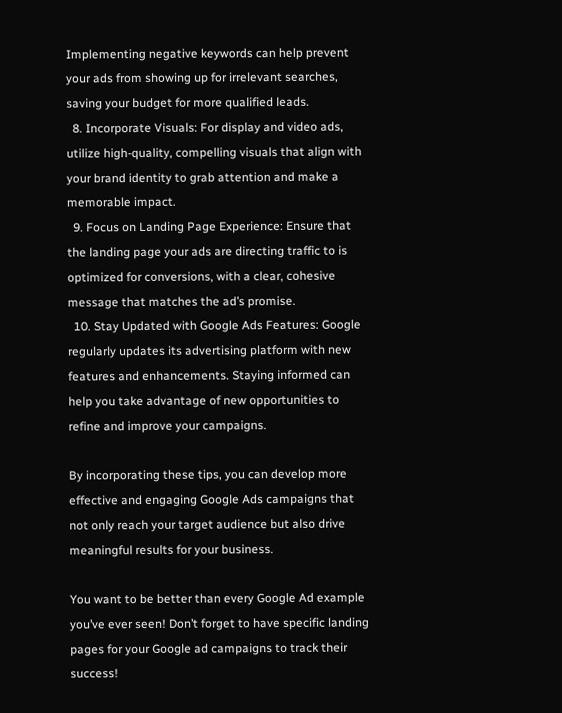Implementing negative keywords can help prevent your ads from showing up for irrelevant searches, saving your budget for more qualified leads.
  8. Incorporate Visuals: For display and video ads, utilize high-quality, compelling visuals that align with your brand identity to grab attention and make a memorable impact.
  9. Focus on Landing Page Experience: Ensure that the landing page your ads are directing traffic to is optimized for conversions, with a clear, cohesive message that matches the ad’s promise.
  10. Stay Updated with Google Ads Features: Google regularly updates its advertising platform with new features and enhancements. Staying informed can help you take advantage of new opportunities to refine and improve your campaigns.

By incorporating these tips, you can develop more effective and engaging Google Ads campaigns that not only reach your target audience but also drive meaningful results for your business.

You want to be better than every Google Ad example you’ve ever seen! Don’t forget to have specific landing pages for your Google ad campaigns to track their success!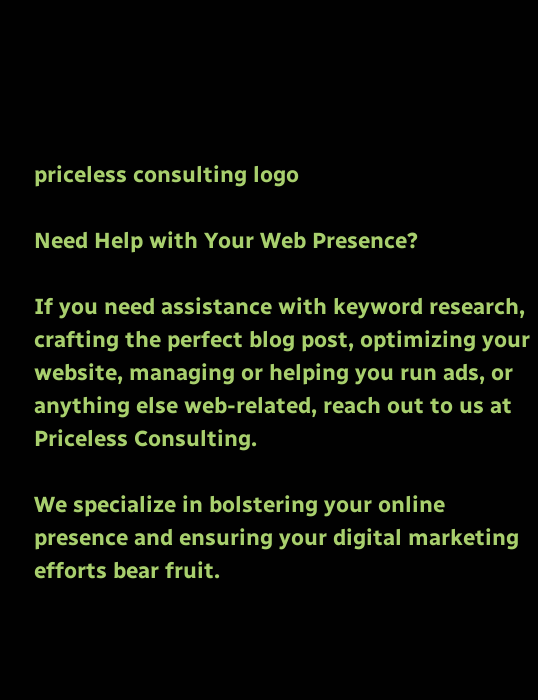priceless consulting logo

Need Help with Your Web Presence?

If you need assistance with keyword research, crafting the perfect blog post, optimizing your website, managing or helping you run ads, or anything else web-related, reach out to us at Priceless Consulting.

We specialize in bolstering your online presence and ensuring your digital marketing efforts bear fruit.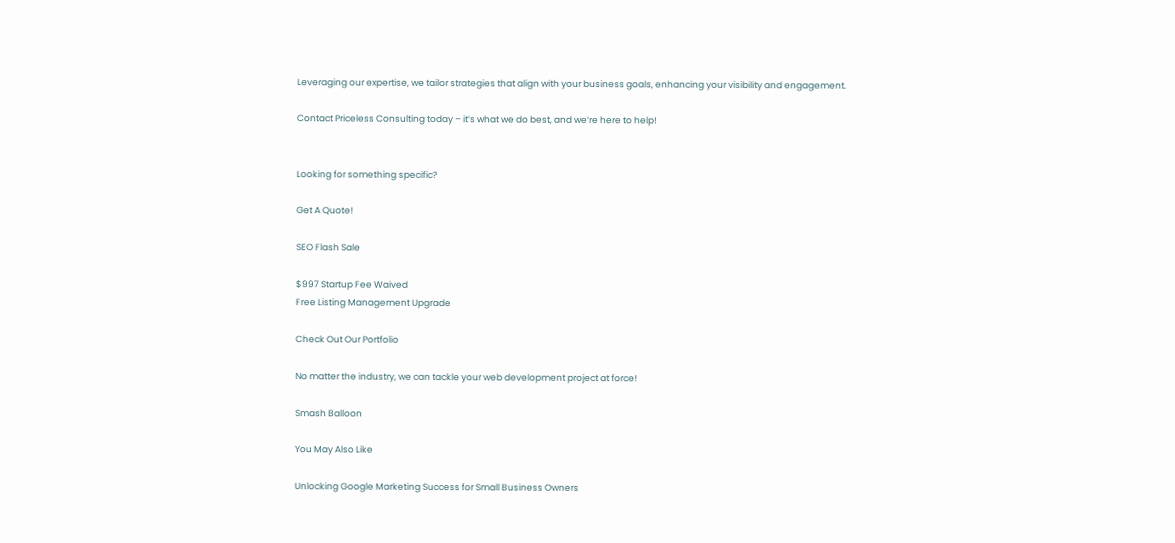Leveraging our expertise, we tailor strategies that align with your business goals, enhancing your visibility and engagement.

Contact Priceless Consulting today – it’s what we do best, and we’re here to help!


Looking for something specific?

Get A Quote!

SEO Flash Sale

$997 Startup Fee Waived
Free Listing Management Upgrade

Check Out Our Portfolio

No matter the industry, we can tackle your web development project at force!

Smash Balloon

You May Also Like

Unlocking Google Marketing Success for Small Business Owners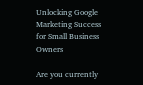Unlocking Google Marketing Success for Small Business Owners

Are you currently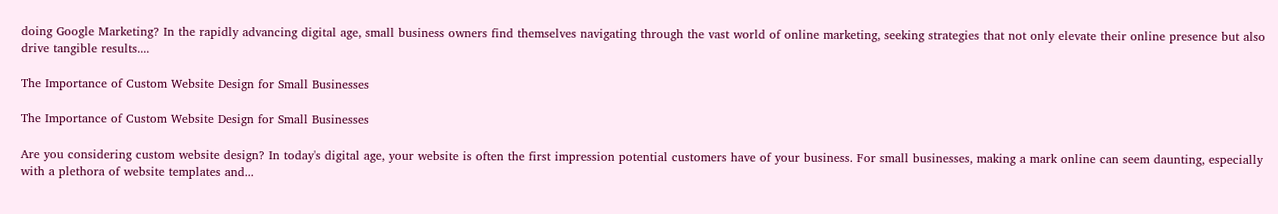doing Google Marketing? In the rapidly advancing digital age, small business owners find themselves navigating through the vast world of online marketing, seeking strategies that not only elevate their online presence but also drive tangible results....

The Importance of Custom Website Design for Small Businesses

The Importance of Custom Website Design for Small Businesses

Are you considering custom website design? In today's digital age, your website is often the first impression potential customers have of your business. For small businesses, making a mark online can seem daunting, especially with a plethora of website templates and...